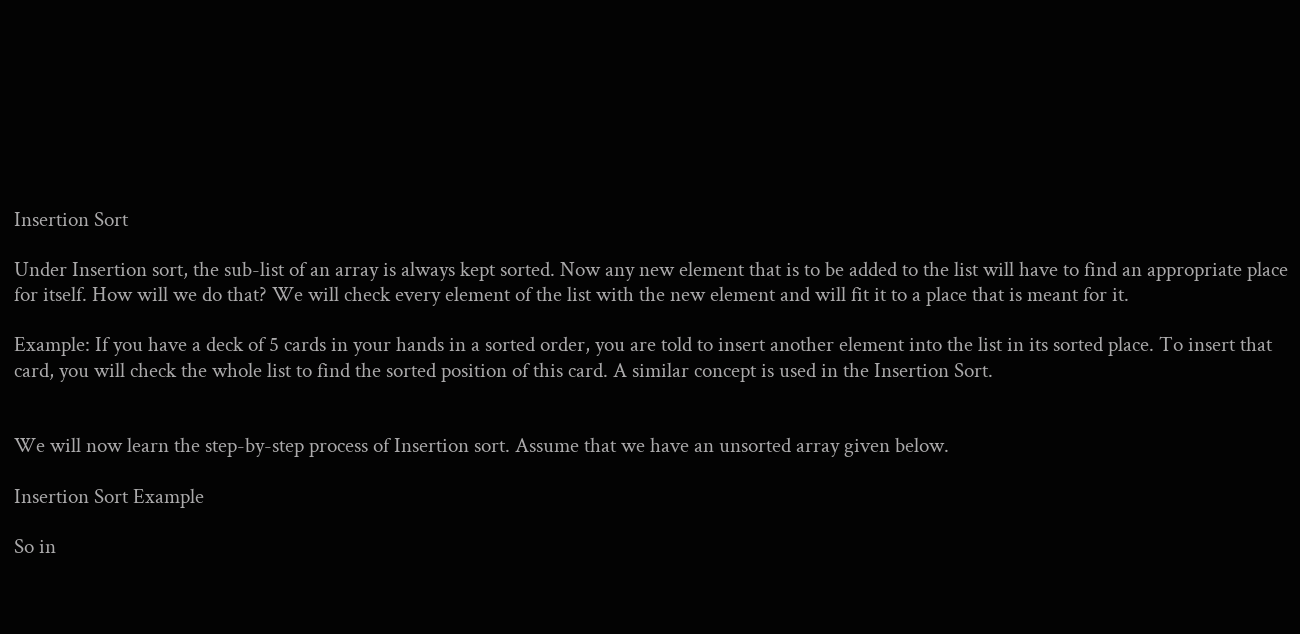Insertion Sort

Under Insertion sort, the sub-list of an array is always kept sorted. Now any new element that is to be added to the list will have to find an appropriate place for itself. How will we do that? We will check every element of the list with the new element and will fit it to a place that is meant for it.

Example: If you have a deck of 5 cards in your hands in a sorted order, you are told to insert another element into the list in its sorted place. To insert that card, you will check the whole list to find the sorted position of this card. A similar concept is used in the Insertion Sort.


We will now learn the step-by-step process of Insertion sort. Assume that we have an unsorted array given below.

Insertion Sort Example

So in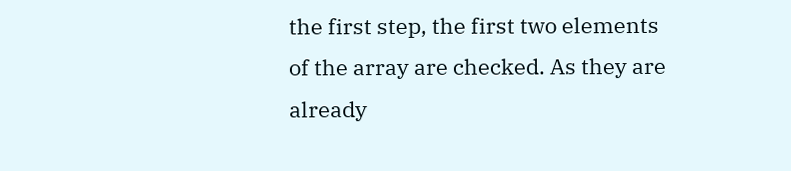the first step, the first two elements of the array are checked. As they are already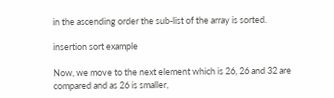in the ascending order the sub-list of the array is sorted.

insertion sort example

Now, we move to the next element which is 26, 26 and 32 are compared and as 26 is smaller,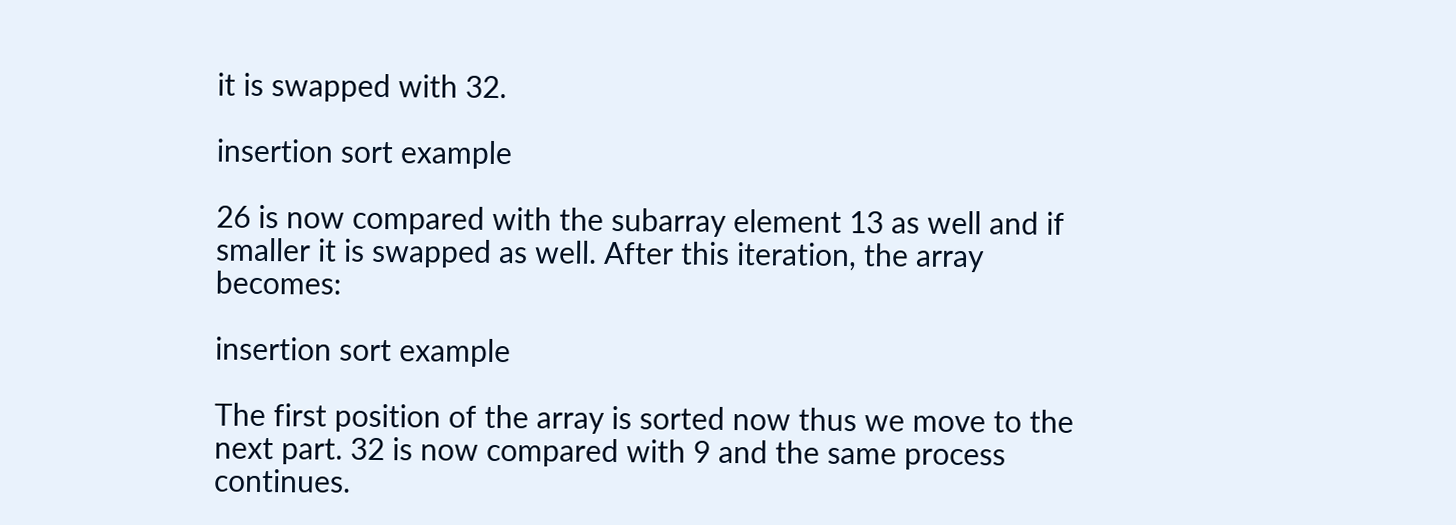it is swapped with 32.

insertion sort example

26 is now compared with the subarray element 13 as well and if smaller it is swapped as well. After this iteration, the array becomes:

insertion sort example

The first position of the array is sorted now thus we move to the next part. 32 is now compared with 9 and the same process continues.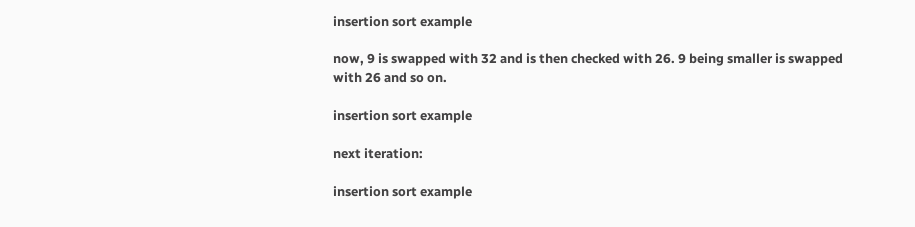insertion sort example

now, 9 is swapped with 32 and is then checked with 26. 9 being smaller is swapped with 26 and so on.

insertion sort example

next iteration:

insertion sort example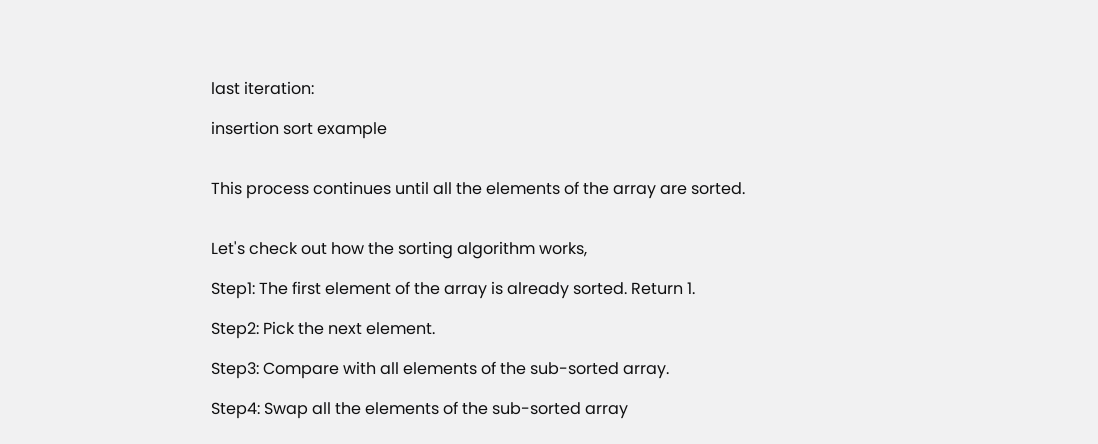last iteration:

insertion sort example


This process continues until all the elements of the array are sorted.


Let's check out how the sorting algorithm works,

Step1: The first element of the array is already sorted. Return 1.

Step2: Pick the next element.

Step3: Compare with all elements of the sub-sorted array.

Step4: Swap all the elements of the sub-sorted array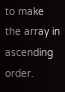to make the array in ascending order.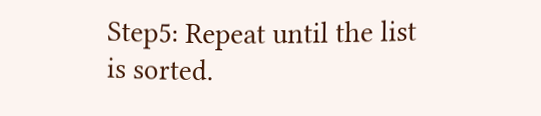Step5: Repeat until the list is sorted.